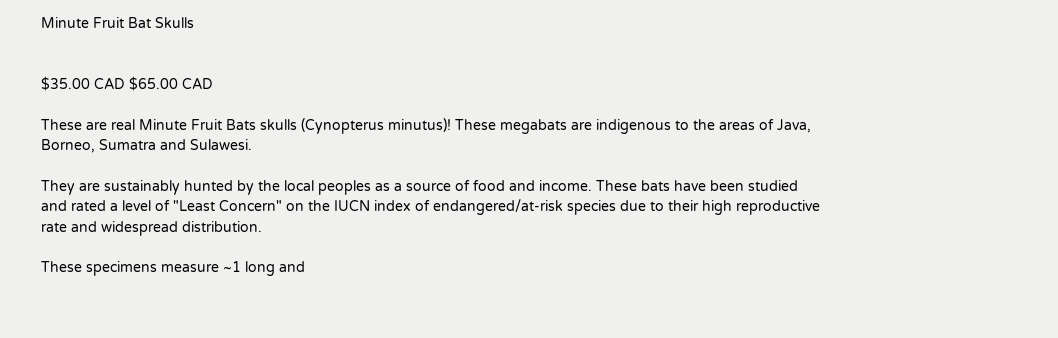Minute Fruit Bat Skulls


$35.00 CAD $65.00 CAD

These are real Minute Fruit Bats skulls (Cynopterus minutus)! These megabats are indigenous to the areas of Java, Borneo, Sumatra and Sulawesi.

They are sustainably hunted by the local peoples as a source of food and income. These bats have been studied and rated a level of "Least Concern" on the IUCN index of endangered/at-risk species due to their high reproductive rate and widespread distribution.

These specimens measure ~1 long and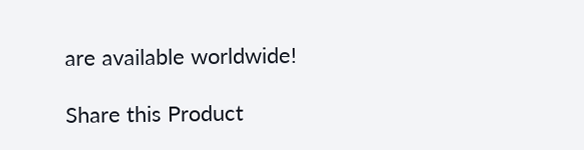are available worldwide!

Share this Product